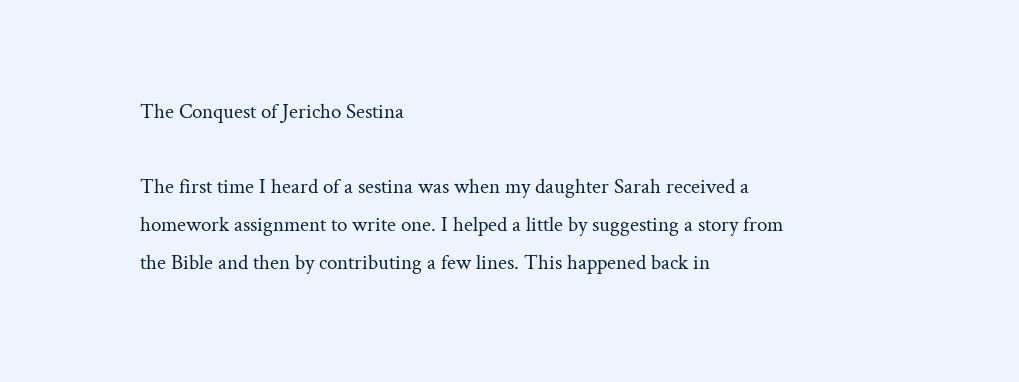The Conquest of Jericho Sestina

The first time I heard of a sestina was when my daughter Sarah received a homework assignment to write one. I helped a little by suggesting a story from the Bible and then by contributing a few lines. This happened back in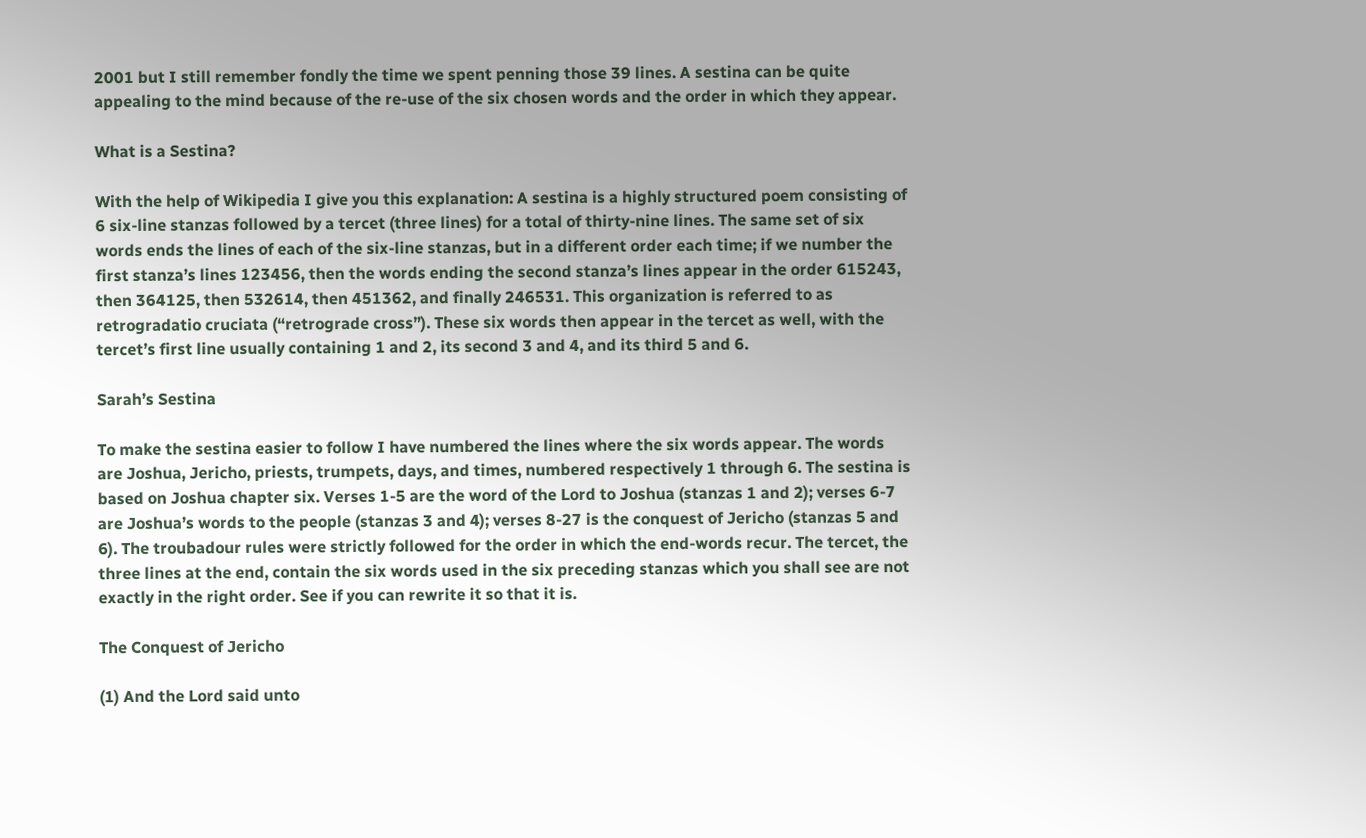2001 but I still remember fondly the time we spent penning those 39 lines. A sestina can be quite appealing to the mind because of the re-use of the six chosen words and the order in which they appear.

What is a Sestina?

With the help of Wikipedia I give you this explanation: A sestina is a highly structured poem consisting of 6 six-line stanzas followed by a tercet (three lines) for a total of thirty-nine lines. The same set of six words ends the lines of each of the six-line stanzas, but in a different order each time; if we number the first stanza’s lines 123456, then the words ending the second stanza’s lines appear in the order 615243, then 364125, then 532614, then 451362, and finally 246531. This organization is referred to as retrogradatio cruciata (“retrograde cross”). These six words then appear in the tercet as well, with the tercet’s first line usually containing 1 and 2, its second 3 and 4, and its third 5 and 6.

Sarah’s Sestina

To make the sestina easier to follow I have numbered the lines where the six words appear. The words are Joshua, Jericho, priests, trumpets, days, and times, numbered respectively 1 through 6. The sestina is based on Joshua chapter six. Verses 1-5 are the word of the Lord to Joshua (stanzas 1 and 2); verses 6-7 are Joshua’s words to the people (stanzas 3 and 4); verses 8-27 is the conquest of Jericho (stanzas 5 and 6). The troubadour rules were strictly followed for the order in which the end-words recur. The tercet, the three lines at the end, contain the six words used in the six preceding stanzas which you shall see are not exactly in the right order. See if you can rewrite it so that it is.

The Conquest of Jericho

(1) And the Lord said unto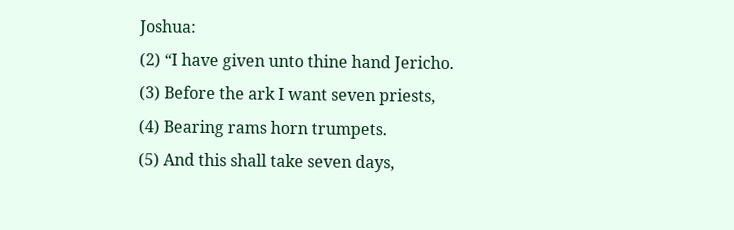Joshua:
(2) “I have given unto thine hand Jericho.
(3) Before the ark I want seven priests,
(4) Bearing rams horn trumpets.
(5) And this shall take seven days,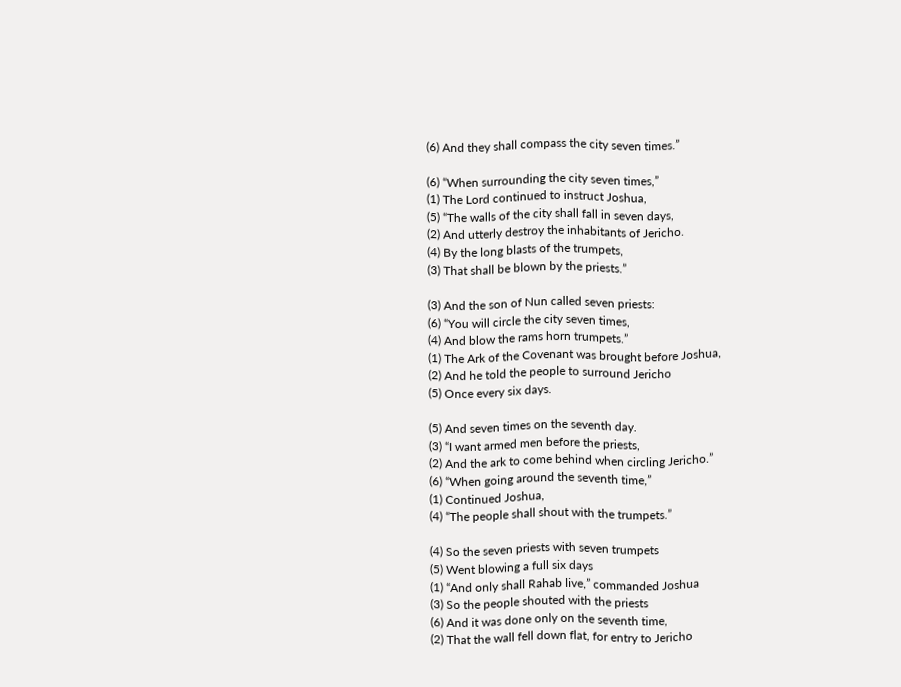(6) And they shall compass the city seven times.”

(6) “When surrounding the city seven times,”
(1) The Lord continued to instruct Joshua,
(5) “The walls of the city shall fall in seven days,
(2) And utterly destroy the inhabitants of Jericho.
(4) By the long blasts of the trumpets,
(3) That shall be blown by the priests.”

(3) And the son of Nun called seven priests:
(6) “You will circle the city seven times,
(4) And blow the rams horn trumpets.”
(1) The Ark of the Covenant was brought before Joshua,
(2) And he told the people to surround Jericho
(5) Once every six days.

(5) And seven times on the seventh day.
(3) “I want armed men before the priests,
(2) And the ark to come behind when circling Jericho.”
(6) “When going around the seventh time,”
(1) Continued Joshua,
(4) “The people shall shout with the trumpets.”

(4) So the seven priests with seven trumpets
(5) Went blowing a full six days
(1) “And only shall Rahab live,” commanded Joshua
(3) So the people shouted with the priests
(6) And it was done only on the seventh time,
(2) That the wall fell down flat, for entry to Jericho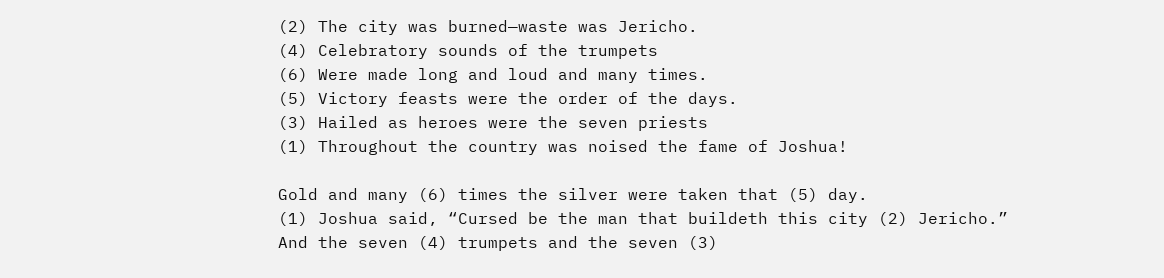(2) The city was burned—waste was Jericho.
(4) Celebratory sounds of the trumpets
(6) Were made long and loud and many times.
(5) Victory feasts were the order of the days.
(3) Hailed as heroes were the seven priests
(1) Throughout the country was noised the fame of Joshua!

Gold and many (6) times the silver were taken that (5) day.
(1) Joshua said, “Cursed be the man that buildeth this city (2) Jericho.”
And the seven (4) trumpets and the seven (3)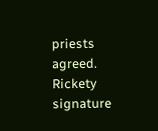priests agreed.
Rickety signature